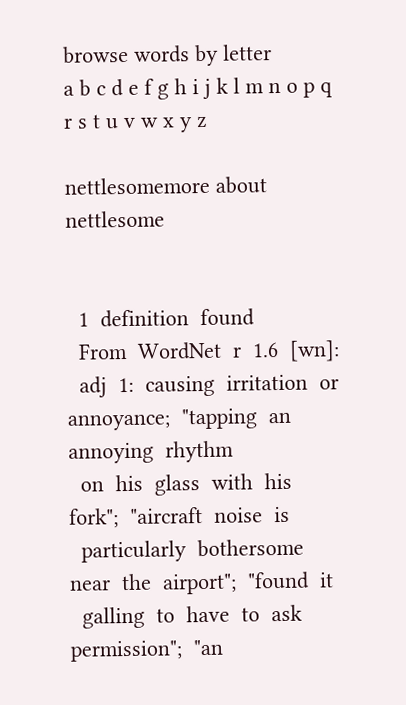browse words by letter
a b c d e f g h i j k l m n o p q r s t u v w x y z

nettlesomemore about nettlesome


  1  definition  found
  From  WordNet  r  1.6  [wn]:
  adj  1:  causing  irritation  or  annoyance;  "tapping  an  annoying  rhythm
  on  his  glass  with  his  fork";  "aircraft  noise  is
  particularly  bothersome  near  the  airport";  "found  it
  galling  to  have  to  ask  permission";  "an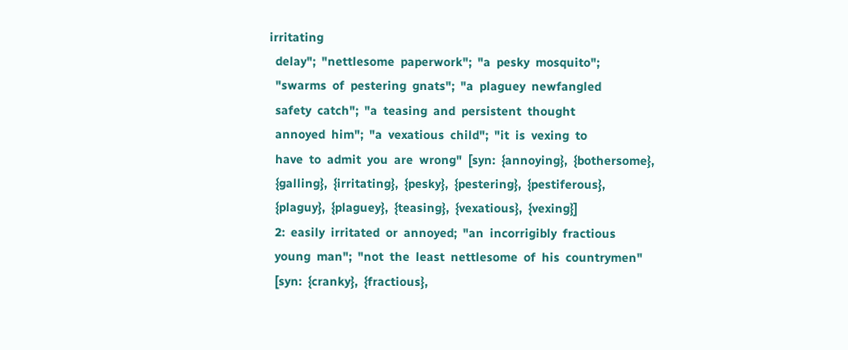irritating
  delay";  "nettlesome  paperwork";  "a  pesky  mosquito";
  "swarms  of  pestering  gnats";  "a  plaguey  newfangled
  safety  catch";  "a  teasing  and  persistent  thought
  annoyed  him";  "a  vexatious  child";  "it  is  vexing  to
  have  to  admit  you  are  wrong"  [syn:  {annoying},  {bothersome},
  {galling},  {irritating},  {pesky},  {pestering},  {pestiferous},
  {plaguy},  {plaguey},  {teasing},  {vexatious},  {vexing}]
  2:  easily  irritated  or  annoyed;  "an  incorrigibly  fractious
  young  man";  "not  the  least  nettlesome  of  his  countrymen"
  [syn:  {cranky},  {fractious},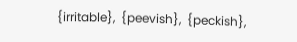{irritable},  {peevish},  {peckish},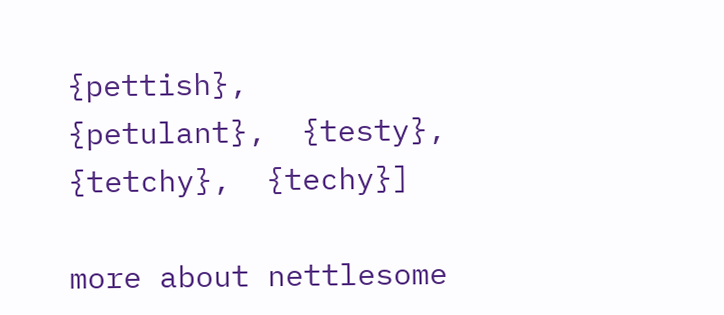{pettish},  {petulant},  {testy},  {tetchy},  {techy}]

more about nettlesome